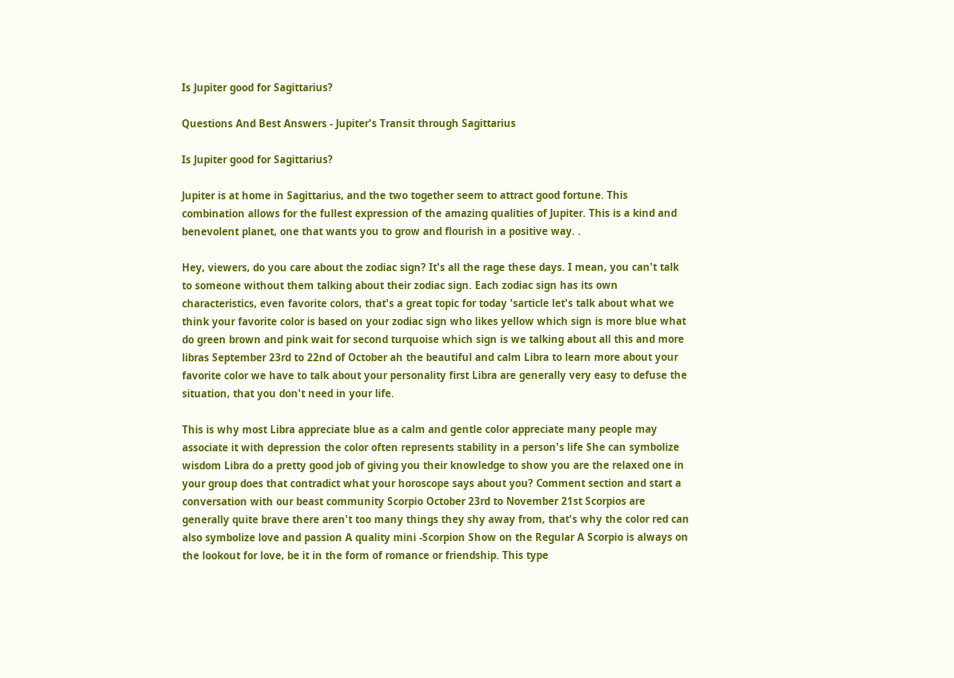Is Jupiter good for Sagittarius?

Questions And Best Answers - Jupiter's Transit through Sagittarius

Is Jupiter good for Sagittarius?

Jupiter is at home in Sagittarius, and the two together seem to attract good fortune. This combination allows for the fullest expression of the amazing qualities of Jupiter. This is a kind and benevolent planet, one that wants you to grow and flourish in a positive way. .

Hey, viewers, do you care about the zodiac sign? It's all the rage these days. I mean, you can't talk to someone without them talking about their zodiac sign. Each zodiac sign has its own characteristics, even favorite colors, that's a great topic for today 'sarticle let's talk about what we think your favorite color is based on your zodiac sign who likes yellow which sign is more blue what do green brown and pink wait for second turquoise which sign is we talking about all this and more libras September 23rd to 22nd of October ah the beautiful and calm Libra to learn more about your favorite color we have to talk about your personality first Libra are generally very easy to defuse the situation, that you don't need in your life.

This is why most Libra appreciate blue as a calm and gentle color appreciate many people may associate it with depression the color often represents stability in a person's life She can symbolize wisdom Libra do a pretty good job of giving you their knowledge to show you are the relaxed one in your group does that contradict what your horoscope says about you? Comment section and start a conversation with our beast community Scorpio October 23rd to November 21st Scorpios are generally quite brave there aren't too many things they shy away from, that's why the color red can also symbolize love and passion A quality mini -Scorpion Show on the Regular A Scorpio is always on the lookout for love, be it in the form of romance or friendship. This type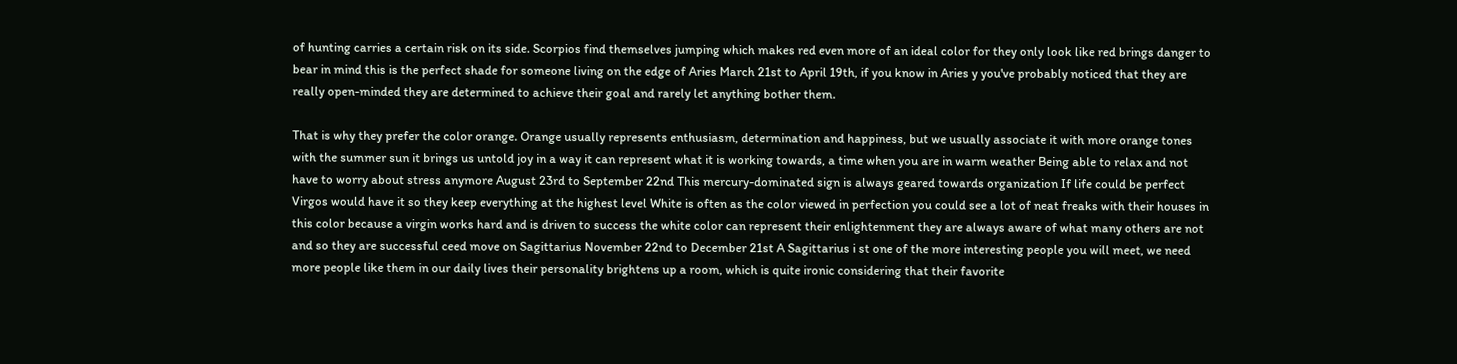of hunting carries a certain risk on its side. Scorpios find themselves jumping which makes red even more of an ideal color for they only look like red brings danger to bear in mind this is the perfect shade for someone living on the edge of Aries March 21st to April 19th, if you know in Aries y you've probably noticed that they are really open-minded they are determined to achieve their goal and rarely let anything bother them.

That is why they prefer the color orange. Orange usually represents enthusiasm, determination and happiness, but we usually associate it with more orange tones with the summer sun it brings us untold joy in a way it can represent what it is working towards, a time when you are in warm weather Being able to relax and not have to worry about stress anymore August 23rd to September 22nd This mercury-dominated sign is always geared towards organization If life could be perfect Virgos would have it so they keep everything at the highest level White is often as the color viewed in perfection you could see a lot of neat freaks with their houses in this color because a virgin works hard and is driven to success the white color can represent their enlightenment they are always aware of what many others are not and so they are successful ceed move on Sagittarius November 22nd to December 21st A Sagittarius i st one of the more interesting people you will meet, we need more people like them in our daily lives their personality brightens up a room, which is quite ironic considering that their favorite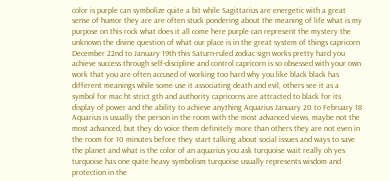color is purple can symbolize quite a bit while Sagittarius are energetic with a great sense of humor they are are often stuck pondering about the meaning of life what is my purpose on this rock what does it all come here purple can represent the mystery the unknown the divine question of what our place is in the great system of things capricorn December 22nd to January 19th this Saturn-ruled zodiac sign works pretty hard you achieve success through self-discipline and control capricorn is so obsessed with your own work that you are often accused of working too hard why you like black black has different meanings while some use it associating death and evil, others see it as a symbol for mac ht strict gth and authority capricorns are attracted to black for its display of power and the ability to achieve anything Aquarius January 20 to February 18 Aquarius is usually the person in the room with the most advanced views, maybe not the most advanced, but they do voice them definitely more than others they are not even in the room for 10 minutes before they start talking about social issues and ways to save the planet and what is the color of an aquarius you ask turquoise wait really oh yes turquoise has one quite heavy symbolism turquoise usually represents wisdom and protection in the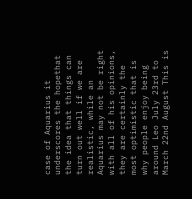case of Aquarius it underscores the hopethat the idea that things can turn out well if we are realistic, while an Aquarius may not be right with all of his opinions, they are certainly the most optimistic that is why people enjoy being around Leo July 23rd to March 22nd August This is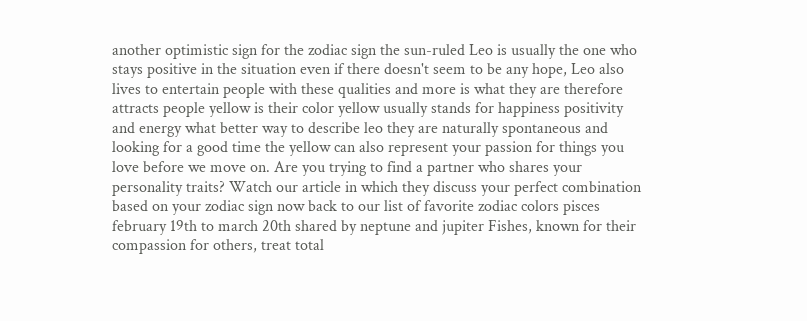another optimistic sign for the zodiac sign the sun-ruled Leo is usually the one who stays positive in the situation even if there doesn't seem to be any hope, Leo also lives to entertain people with these qualities and more is what they are therefore attracts people yellow is their color yellow usually stands for happiness positivity and energy what better way to describe leo they are naturally spontaneous and looking for a good time the yellow can also represent your passion for things you love before we move on. Are you trying to find a partner who shares your personality traits? Watch our article in which they discuss your perfect combination based on your zodiac sign now back to our list of favorite zodiac colors pisces february 19th to march 20th shared by neptune and jupiter Fishes, known for their compassion for others, treat total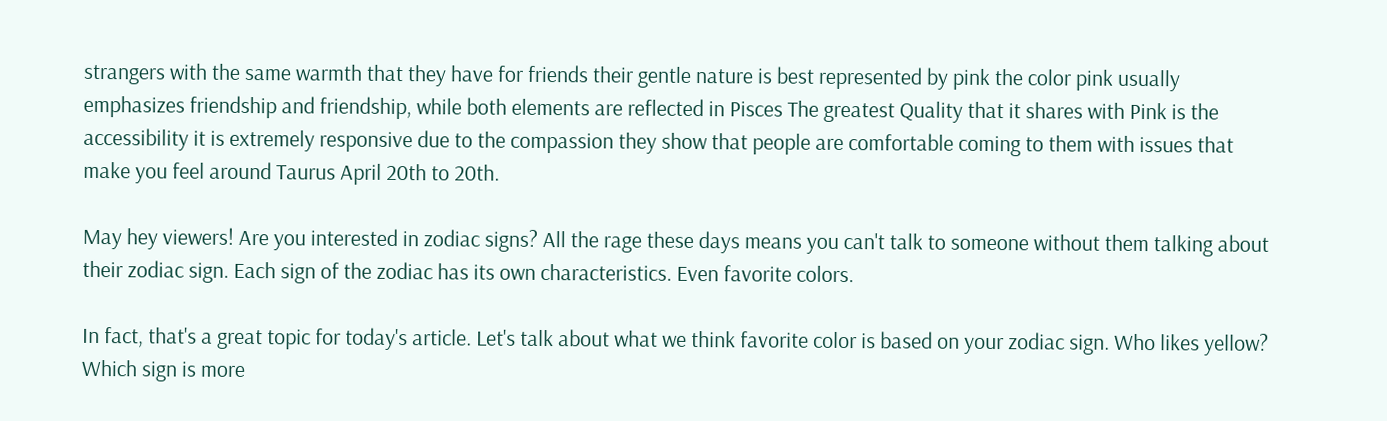strangers with the same warmth that they have for friends their gentle nature is best represented by pink the color pink usually emphasizes friendship and friendship, while both elements are reflected in Pisces The greatest Quality that it shares with Pink is the accessibility it is extremely responsive due to the compassion they show that people are comfortable coming to them with issues that make you feel around Taurus April 20th to 20th.

May hey viewers! Are you interested in zodiac signs? All the rage these days means you can't talk to someone without them talking about their zodiac sign. Each sign of the zodiac has its own characteristics. Even favorite colors.

In fact, that's a great topic for today's article. Let's talk about what we think favorite color is based on your zodiac sign. Who likes yellow? Which sign is more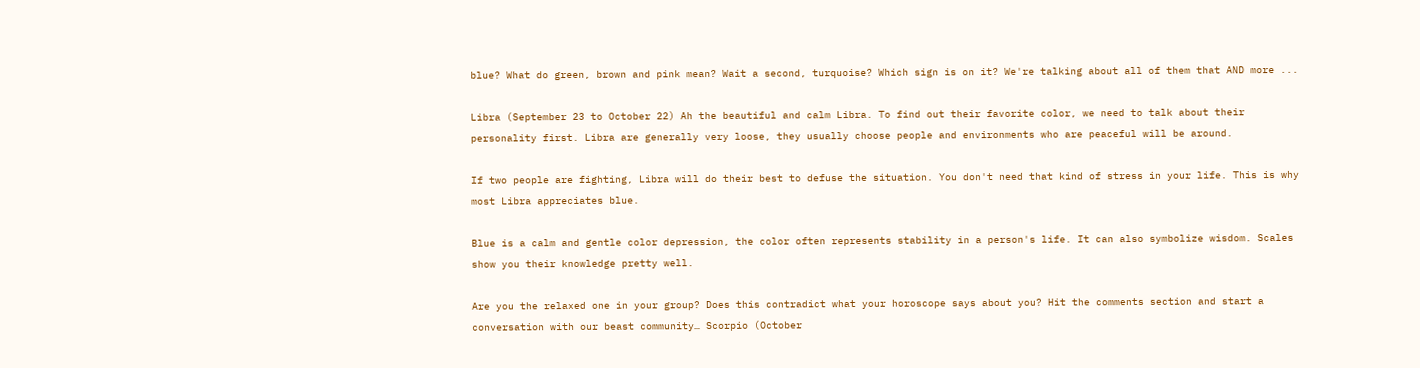blue? What do green, brown and pink mean? Wait a second, turquoise? Which sign is on it? We're talking about all of them that AND more ...

Libra (September 23 to October 22) Ah the beautiful and calm Libra. To find out their favorite color, we need to talk about their personality first. Libra are generally very loose, they usually choose people and environments who are peaceful will be around.

If two people are fighting, Libra will do their best to defuse the situation. You don't need that kind of stress in your life. This is why most Libra appreciates blue.

Blue is a calm and gentle color depression, the color often represents stability in a person's life. It can also symbolize wisdom. Scales show you their knowledge pretty well.

Are you the relaxed one in your group? Does this contradict what your horoscope says about you? Hit the comments section and start a conversation with our beast community… Scorpio (October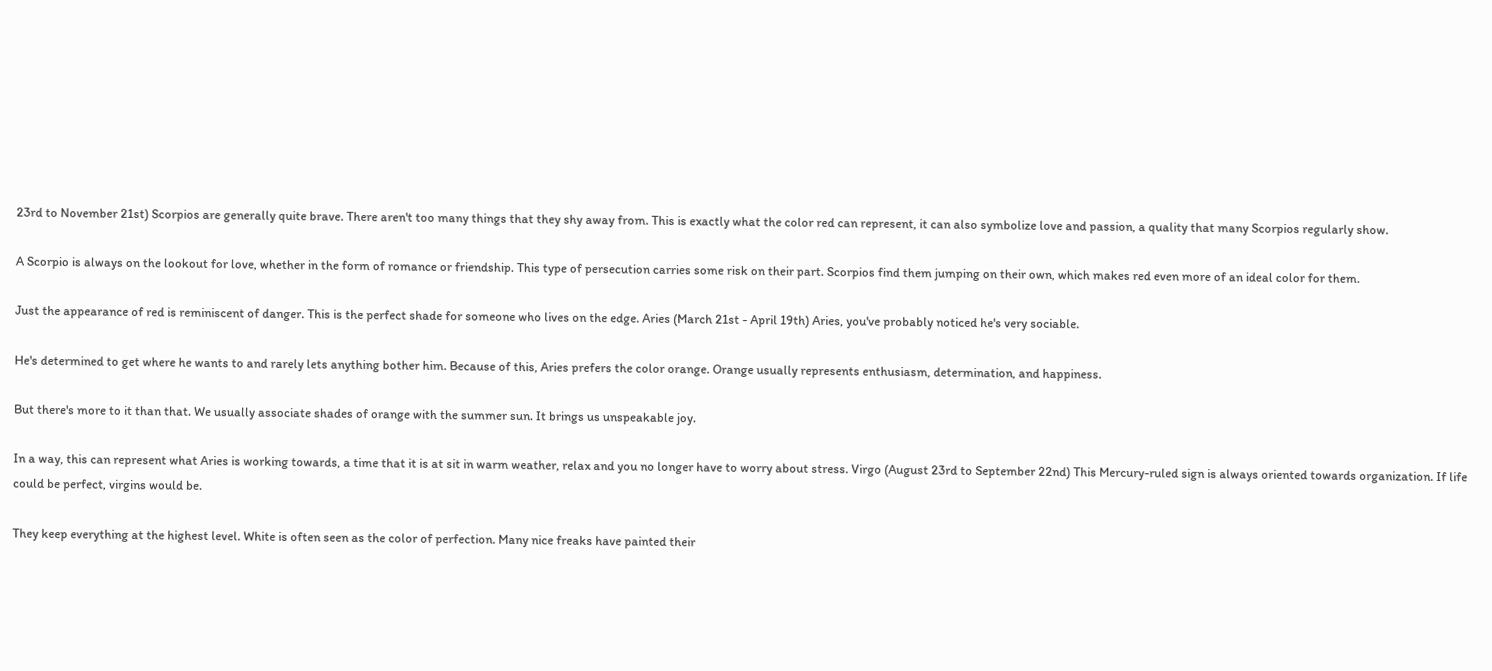23rd to November 21st) Scorpios are generally quite brave. There aren't too many things that they shy away from. This is exactly what the color red can represent, it can also symbolize love and passion, a quality that many Scorpios regularly show.

A Scorpio is always on the lookout for love, whether in the form of romance or friendship. This type of persecution carries some risk on their part. Scorpios find them jumping on their own, which makes red even more of an ideal color for them.

Just the appearance of red is reminiscent of danger. This is the perfect shade for someone who lives on the edge. Aries (March 21st - April 19th) Aries, you've probably noticed he's very sociable.

He's determined to get where he wants to and rarely lets anything bother him. Because of this, Aries prefers the color orange. Orange usually represents enthusiasm, determination, and happiness.

But there's more to it than that. We usually associate shades of orange with the summer sun. It brings us unspeakable joy.

In a way, this can represent what Aries is working towards, a time that it is at sit in warm weather, relax and you no longer have to worry about stress. Virgo (August 23rd to September 22nd) This Mercury-ruled sign is always oriented towards organization. If life could be perfect, virgins would be.

They keep everything at the highest level. White is often seen as the color of perfection. Many nice freaks have painted their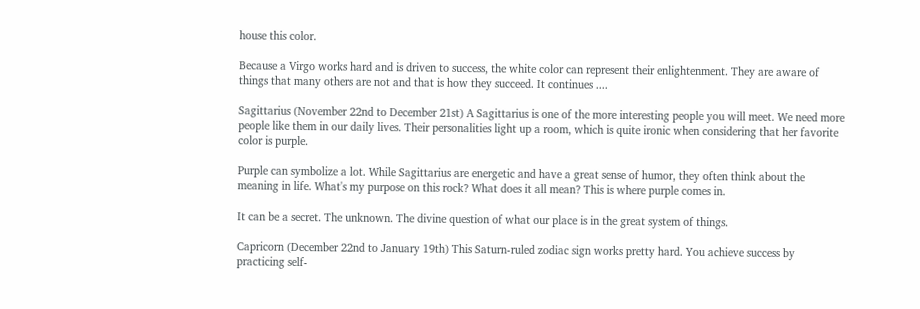house this color.

Because a Virgo works hard and is driven to success, the white color can represent their enlightenment. They are aware of things that many others are not and that is how they succeed. It continues ....

Sagittarius (November 22nd to December 21st) A Sagittarius is one of the more interesting people you will meet. We need more people like them in our daily lives. Their personalities light up a room, which is quite ironic when considering that her favorite color is purple.

Purple can symbolize a lot. While Sagittarius are energetic and have a great sense of humor, they often think about the meaning in life. What's my purpose on this rock? What does it all mean? This is where purple comes in.

It can be a secret. The unknown. The divine question of what our place is in the great system of things.

Capricorn (December 22nd to January 19th) This Saturn-ruled zodiac sign works pretty hard. You achieve success by practicing self-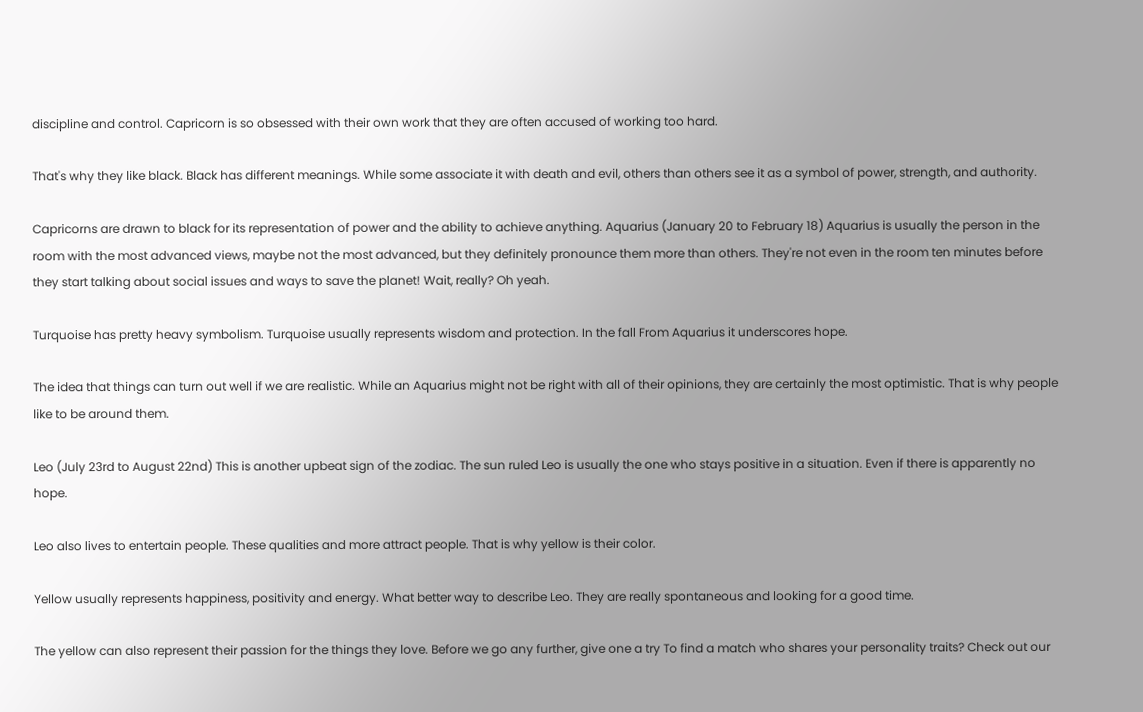discipline and control. Capricorn is so obsessed with their own work that they are often accused of working too hard.

That's why they like black. Black has different meanings. While some associate it with death and evil, others than others see it as a symbol of power, strength, and authority.

Capricorns are drawn to black for its representation of power and the ability to achieve anything. Aquarius (January 20 to February 18) Aquarius is usually the person in the room with the most advanced views, maybe not the most advanced, but they definitely pronounce them more than others. They're not even in the room ten minutes before they start talking about social issues and ways to save the planet! Wait, really? Oh yeah.

Turquoise has pretty heavy symbolism. Turquoise usually represents wisdom and protection. In the fall From Aquarius it underscores hope.

The idea that things can turn out well if we are realistic. While an Aquarius might not be right with all of their opinions, they are certainly the most optimistic. That is why people like to be around them.

Leo (July 23rd to August 22nd) This is another upbeat sign of the zodiac. The sun ruled Leo is usually the one who stays positive in a situation. Even if there is apparently no hope.

Leo also lives to entertain people. These qualities and more attract people. That is why yellow is their color.

Yellow usually represents happiness, positivity and energy. What better way to describe Leo. They are really spontaneous and looking for a good time.

The yellow can also represent their passion for the things they love. Before we go any further, give one a try To find a match who shares your personality traits? Check out our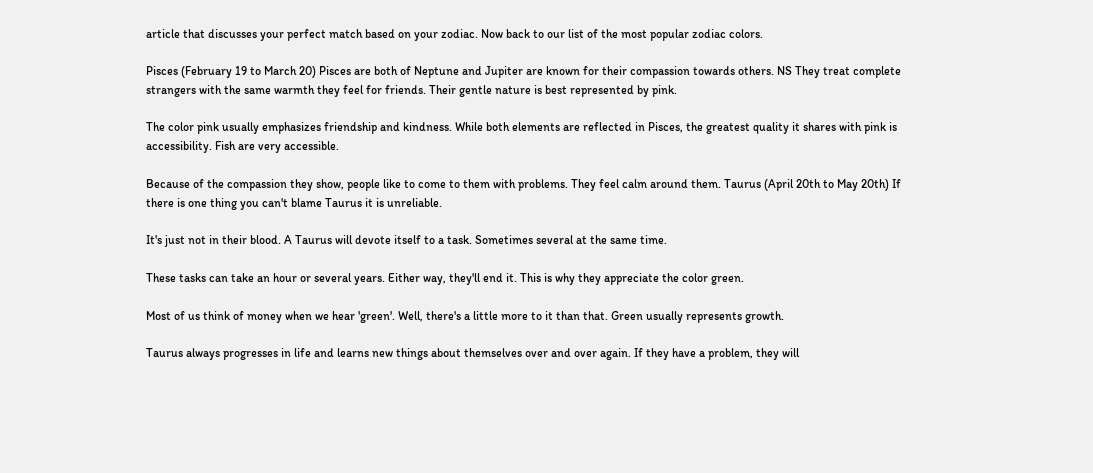article that discusses your perfect match based on your zodiac. Now back to our list of the most popular zodiac colors.

Pisces (February 19 to March 20) Pisces are both of Neptune and Jupiter are known for their compassion towards others. NS They treat complete strangers with the same warmth they feel for friends. Their gentle nature is best represented by pink.

The color pink usually emphasizes friendship and kindness. While both elements are reflected in Pisces, the greatest quality it shares with pink is accessibility. Fish are very accessible.

Because of the compassion they show, people like to come to them with problems. They feel calm around them. Taurus (April 20th to May 20th) If there is one thing you can't blame Taurus it is unreliable.

It's just not in their blood. A Taurus will devote itself to a task. Sometimes several at the same time.

These tasks can take an hour or several years. Either way, they'll end it. This is why they appreciate the color green.

Most of us think of money when we hear 'green'. Well, there's a little more to it than that. Green usually represents growth.

Taurus always progresses in life and learns new things about themselves over and over again. If they have a problem, they will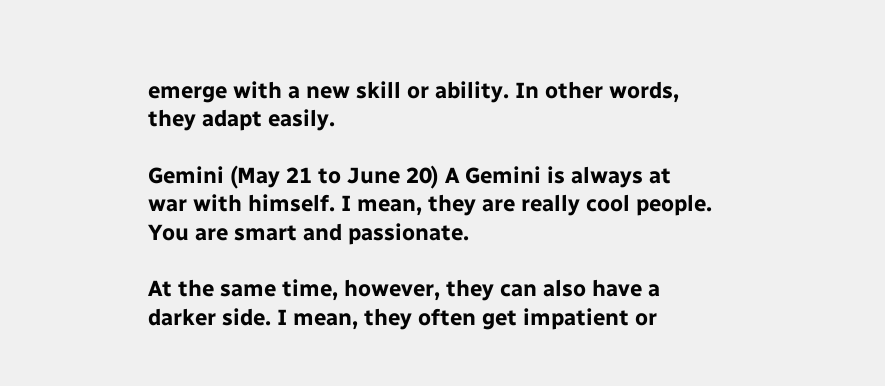emerge with a new skill or ability. In other words, they adapt easily.

Gemini (May 21 to June 20) A Gemini is always at war with himself. I mean, they are really cool people. You are smart and passionate.

At the same time, however, they can also have a darker side. I mean, they often get impatient or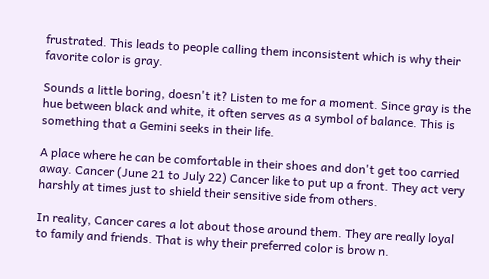frustrated. This leads to people calling them inconsistent which is why their favorite color is gray.

Sounds a little boring, doesn't it? Listen to me for a moment. Since gray is the hue between black and white, it often serves as a symbol of balance. This is something that a Gemini seeks in their life.

A place where he can be comfortable in their shoes and don't get too carried away. Cancer (June 21 to July 22) Cancer like to put up a front. They act very harshly at times just to shield their sensitive side from others.

In reality, Cancer cares a lot about those around them. They are really loyal to family and friends. That is why their preferred color is brow n.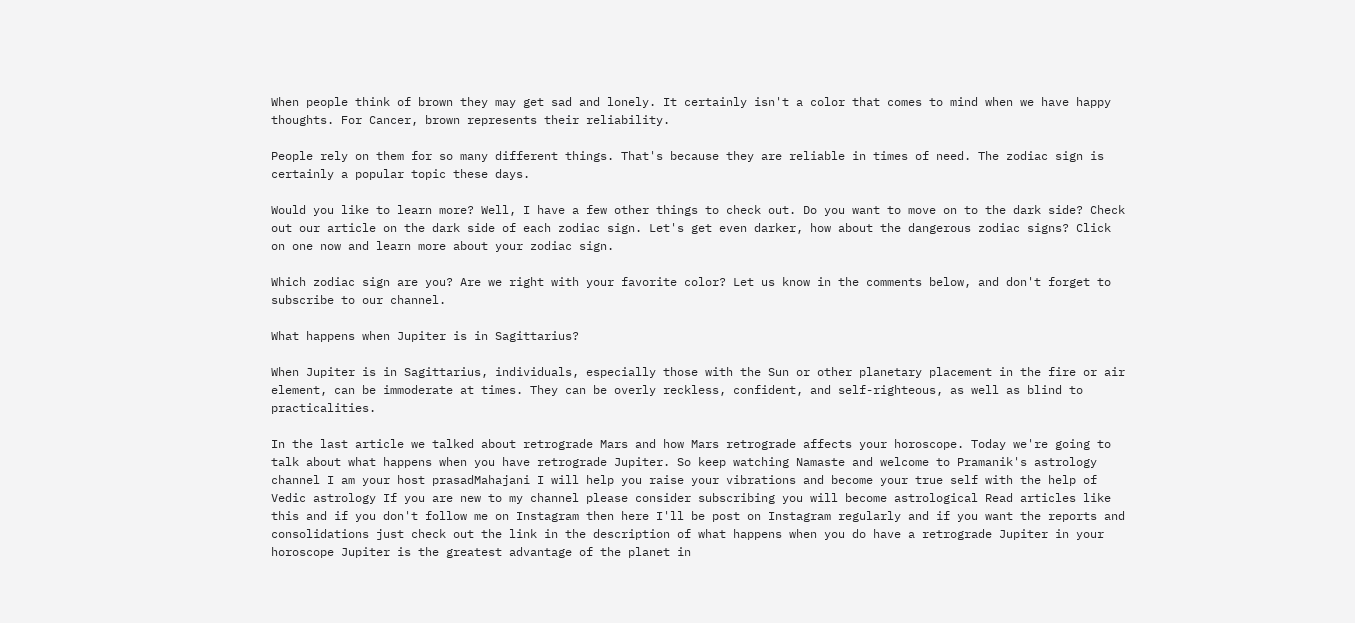When people think of brown they may get sad and lonely. It certainly isn't a color that comes to mind when we have happy thoughts. For Cancer, brown represents their reliability.

People rely on them for so many different things. That's because they are reliable in times of need. The zodiac sign is certainly a popular topic these days.

Would you like to learn more? Well, I have a few other things to check out. Do you want to move on to the dark side? Check out our article on the dark side of each zodiac sign. Let's get even darker, how about the dangerous zodiac signs? Click on one now and learn more about your zodiac sign.

Which zodiac sign are you? Are we right with your favorite color? Let us know in the comments below, and don't forget to subscribe to our channel.

What happens when Jupiter is in Sagittarius?

When Jupiter is in Sagittarius, individuals, especially those with the Sun or other planetary placement in the fire or air element, can be immoderate at times. They can be overly reckless, confident, and self-righteous, as well as blind to practicalities.

In the last article we talked about retrograde Mars and how Mars retrograde affects your horoscope. Today we're going to talk about what happens when you have retrograde Jupiter. So keep watching Namaste and welcome to Pramanik's astrology channel I am your host prasadMahajani I will help you raise your vibrations and become your true self with the help of Vedic astrology If you are new to my channel please consider subscribing you will become astrological Read articles like this and if you don't follow me on Instagram then here I'll be post on Instagram regularly and if you want the reports and consolidations just check out the link in the description of what happens when you do have a retrograde Jupiter in your horoscope Jupiter is the greatest advantage of the planet in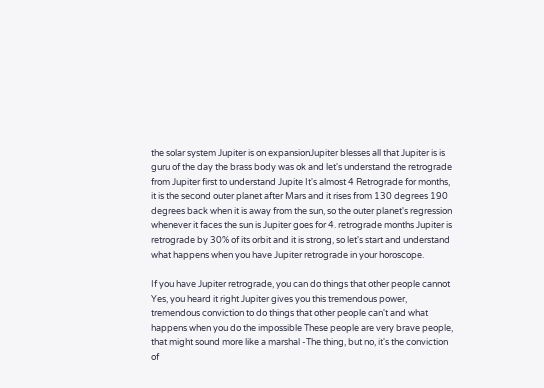the solar system Jupiter is on expansionJupiter blesses all that Jupiter is is guru of the day the brass body was ok and let's understand the retrograde from Jupiter first to understand Jupite It's almost 4 Retrograde for months, it is the second outer planet after Mars and it rises from 130 degrees 190 degrees back when it is away from the sun, so the outer planet's regression whenever it faces the sun is Jupiter goes for 4. retrograde months Jupiter is retrograde by 30% of its orbit and it is strong, so let's start and understand what happens when you have Jupiter retrograde in your horoscope.

If you have Jupiter retrograde, you can do things that other people cannot Yes, you heard it right Jupiter gives you this tremendous power, tremendous conviction to do things that other people can't and what happens when you do the impossible These people are very brave people, that might sound more like a marshal -The thing, but no, it's the conviction of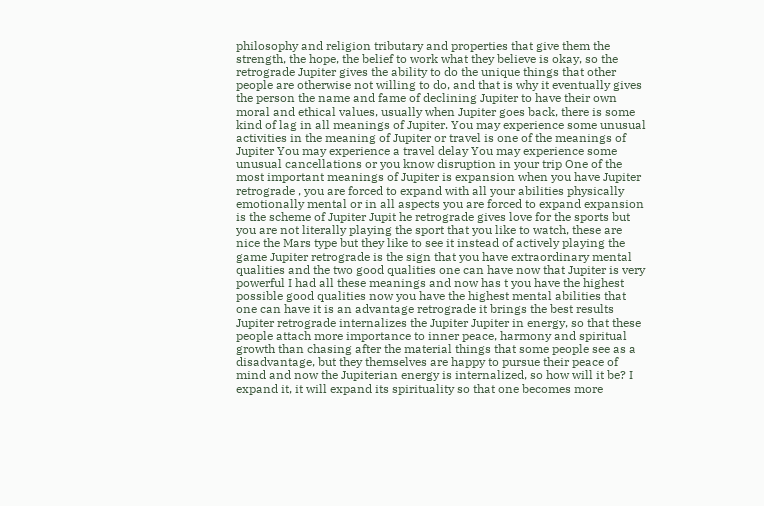philosophy and religion tributary and properties that give them the strength, the hope, the belief to work what they believe is okay, so the retrograde Jupiter gives the ability to do the unique things that other people are otherwise not willing to do, and that is why it eventually gives the person the name and fame of declining Jupiter to have their own moral and ethical values, usually when Jupiter goes back, there is some kind of lag in all meanings of Jupiter. You may experience some unusual activities in the meaning of Jupiter or travel is one of the meanings of Jupiter You may experience a travel delay You may experience some unusual cancellations or you know disruption in your trip One of the most important meanings of Jupiter is expansion when you have Jupiter retrograde , you are forced to expand with all your abilities physically emotionally mental or in all aspects you are forced to expand expansion is the scheme of Jupiter Jupit he retrograde gives love for the sports but you are not literally playing the sport that you like to watch, these are nice the Mars type but they like to see it instead of actively playing the game Jupiter retrograde is the sign that you have extraordinary mental qualities and the two good qualities one can have now that Jupiter is very powerful I had all these meanings and now has t you have the highest possible good qualities now you have the highest mental abilities that one can have it is an advantage retrograde it brings the best results Jupiter retrograde internalizes the Jupiter Jupiter in energy, so that these people attach more importance to inner peace, harmony and spiritual growth than chasing after the material things that some people see as a disadvantage, but they themselves are happy to pursue their peace of mind and now the Jupiterian energy is internalized, so how will it be? I expand it, it will expand its spirituality so that one becomes more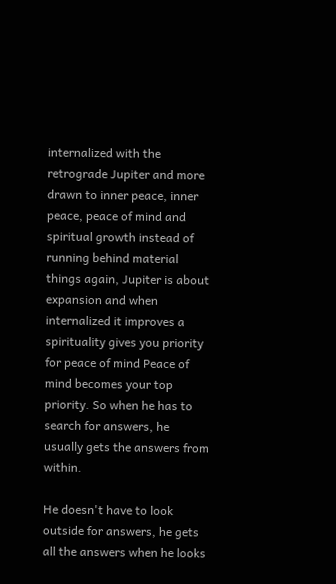internalized with the retrograde Jupiter and more drawn to inner peace, inner peace, peace of mind and spiritual growth instead of running behind material things again, Jupiter is about expansion and when internalized it improves a spirituality gives you priority for peace of mind Peace of mind becomes your top priority. So when he has to search for answers, he usually gets the answers from within.

He doesn't have to look outside for answers, he gets all the answers when he looks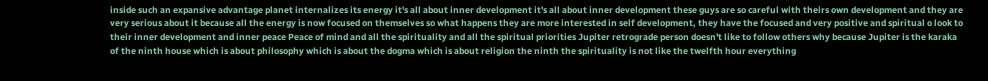inside such an expansive advantage planet internalizes its energy it's all about inner development it's all about inner development these guys are so careful with theirs own development and they are very serious about it because all the energy is now focused on themselves so what happens they are more interested in self development, they have the focused and very positive and spiritual o look to their inner development and inner peace Peace of mind and all the spirituality and all the spiritual priorities Jupiter retrograde person doesn't like to follow others why because Jupiter is the karaka of the ninth house which is about philosophy which is about the dogma which is about religion the ninth the spirituality is not like the twelfth hour everything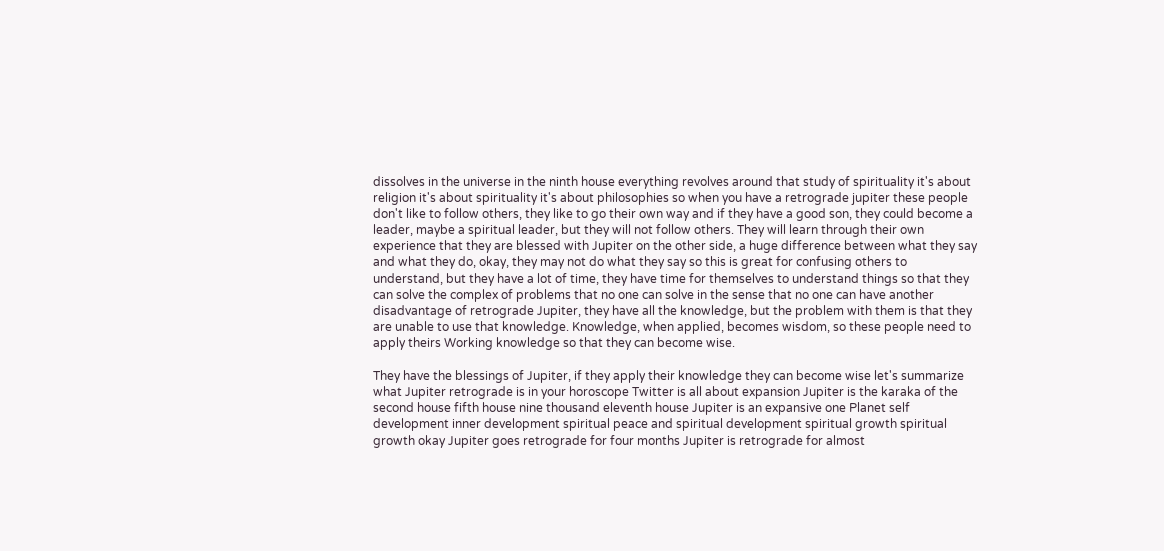dissolves in the universe in the ninth house everything revolves around that study of spirituality it's about religion it's about spirituality it's about philosophies so when you have a retrograde jupiter these people don't like to follow others, they like to go their own way and if they have a good son, they could become a leader, maybe a spiritual leader, but they will not follow others. They will learn through their own experience that they are blessed with Jupiter on the other side, a huge difference between what they say and what they do, okay, they may not do what they say so this is great for confusing others to understand, but they have a lot of time, they have time for themselves to understand things so that they can solve the complex of problems that no one can solve in the sense that no one can have another disadvantage of retrograde Jupiter, they have all the knowledge, but the problem with them is that they are unable to use that knowledge. Knowledge, when applied, becomes wisdom, so these people need to apply theirs Working knowledge so that they can become wise.

They have the blessings of Jupiter, if they apply their knowledge they can become wise let's summarize what Jupiter retrograde is in your horoscope Twitter is all about expansion Jupiter is the karaka of the second house fifth house nine thousand eleventh house Jupiter is an expansive one Planet self development inner development spiritual peace and spiritual development spiritual growth spiritual growth okay Jupiter goes retrograde for four months Jupiter is retrograde for almost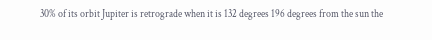30% of its orbit Jupiter is retrograde when it is 132 degrees 196 degrees from the sun the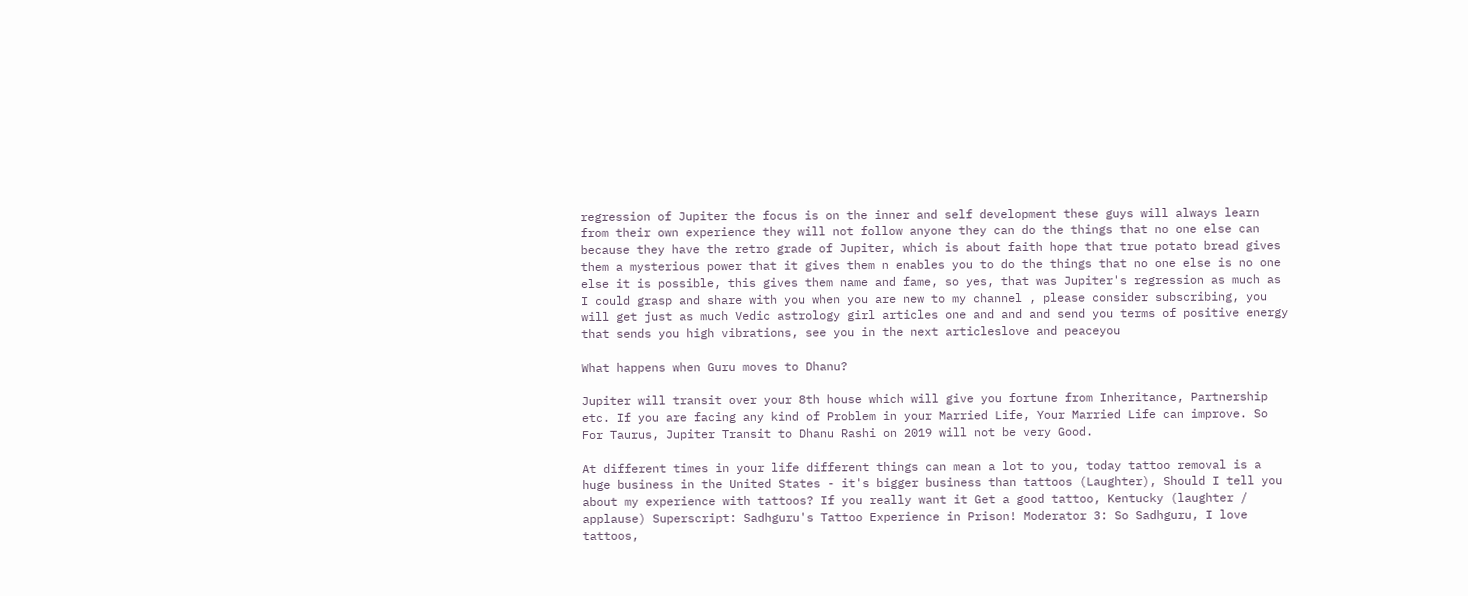regression of Jupiter the focus is on the inner and self development these guys will always learn from their own experience they will not follow anyone they can do the things that no one else can because they have the retro grade of Jupiter, which is about faith hope that true potato bread gives them a mysterious power that it gives them n enables you to do the things that no one else is no one else it is possible, this gives them name and fame, so yes, that was Jupiter's regression as much as I could grasp and share with you when you are new to my channel , please consider subscribing, you will get just as much Vedic astrology girl articles one and and and send you terms of positive energy that sends you high vibrations, see you in the next articleslove and peaceyou

What happens when Guru moves to Dhanu?

Jupiter will transit over your 8th house which will give you fortune from Inheritance, Partnership etc. If you are facing any kind of Problem in your Married Life, Your Married Life can improve. So For Taurus, Jupiter Transit to Dhanu Rashi on 2019 will not be very Good.

At different times in your life different things can mean a lot to you, today tattoo removal is a huge business in the United States - it's bigger business than tattoos (Laughter), Should I tell you about my experience with tattoos? If you really want it Get a good tattoo, Kentucky (laughter / applause) Superscript: Sadhguru's Tattoo Experience in Prison! Moderator 3: So Sadhguru, I love tattoos,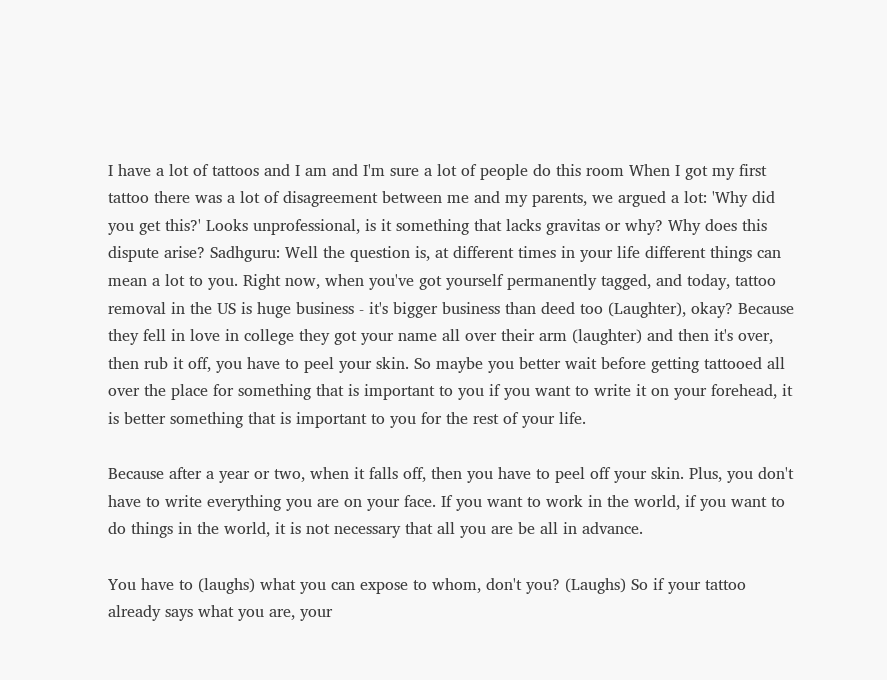I have a lot of tattoos and I am and I'm sure a lot of people do this room When I got my first tattoo there was a lot of disagreement between me and my parents, we argued a lot: 'Why did you get this?' Looks unprofessional, is it something that lacks gravitas or why? Why does this dispute arise? Sadhguru: Well the question is, at different times in your life different things can mean a lot to you. Right now, when you've got yourself permanently tagged, and today, tattoo removal in the US is huge business - it's bigger business than deed too (Laughter), okay? Because they fell in love in college they got your name all over their arm (laughter) and then it's over, then rub it off, you have to peel your skin. So maybe you better wait before getting tattooed all over the place for something that is important to you if you want to write it on your forehead, it is better something that is important to you for the rest of your life.

Because after a year or two, when it falls off, then you have to peel off your skin. Plus, you don't have to write everything you are on your face. If you want to work in the world, if you want to do things in the world, it is not necessary that all you are be all in advance.

You have to (laughs) what you can expose to whom, don't you? (Laughs) So if your tattoo already says what you are, your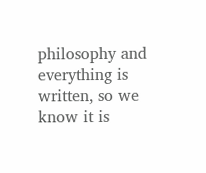philosophy and everything is written, so we know it is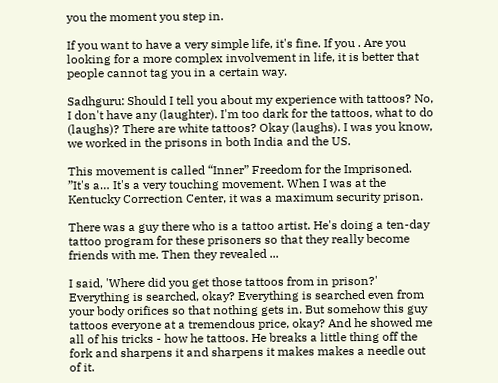you the moment you step in.

If you want to have a very simple life, it's fine. If you . Are you looking for a more complex involvement in life, it is better that people cannot tag you in a certain way.

Sadhguru: Should I tell you about my experience with tattoos? No, I don't have any (laughter). I'm too dark for the tattoos, what to do (laughs)? There are white tattoos? Okay (laughs). I was you know, we worked in the prisons in both India and the US.

This movement is called “Inner” Freedom for the Imprisoned. ”It's a… It's a very touching movement. When I was at the Kentucky Correction Center, it was a maximum security prison.

There was a guy there who is a tattoo artist. He's doing a ten-day tattoo program for these prisoners so that they really become friends with me. Then they revealed ...

I said, 'Where did you get those tattoos from in prison?' Everything is searched, okay? Everything is searched even from your body orifices so that nothing gets in. But somehow this guy tattoos everyone at a tremendous price, okay? And he showed me all of his tricks - how he tattoos. He breaks a little thing off the fork and sharpens it and sharpens it makes makes a needle out of it.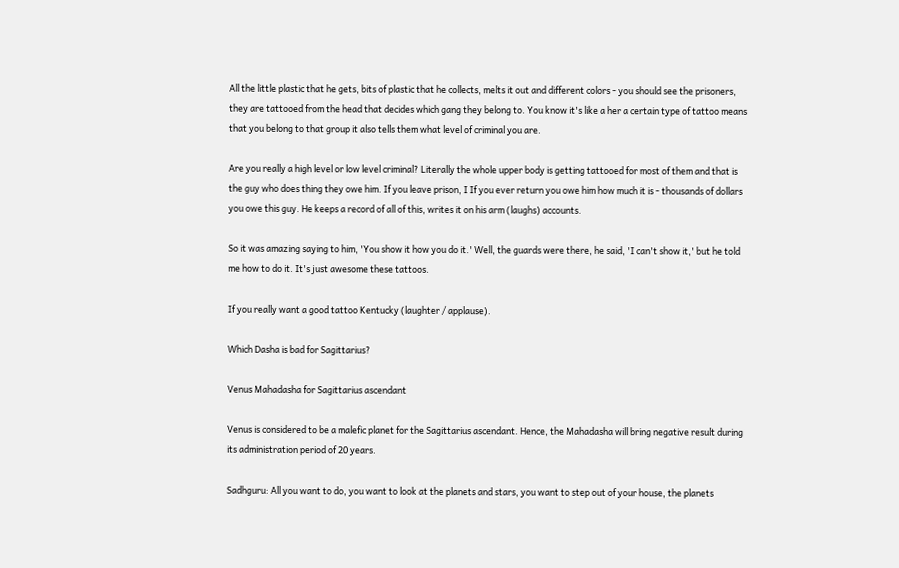All the little plastic that he gets, bits of plastic that he collects, melts it out and different colors - you should see the prisoners, they are tattooed from the head that decides which gang they belong to. You know it's like a her a certain type of tattoo means that you belong to that group it also tells them what level of criminal you are.

Are you really a high level or low level criminal? Literally the whole upper body is getting tattooed for most of them and that is the guy who does thing they owe him. If you leave prison, I If you ever return you owe him how much it is - thousands of dollars you owe this guy. He keeps a record of all of this, writes it on his arm (laughs) accounts.

So it was amazing saying to him, 'You show it how you do it.' Well, the guards were there, he said, 'I can't show it,' but he told me how to do it. It's just awesome these tattoos.

If you really want a good tattoo Kentucky (laughter / applause).

Which Dasha is bad for Sagittarius?

Venus Mahadasha for Sagittarius ascendant

Venus is considered to be a malefic planet for the Sagittarius ascendant. Hence, the Mahadasha will bring negative result during its administration period of 20 years.

Sadhguru: All you want to do, you want to look at the planets and stars, you want to step out of your house, the planets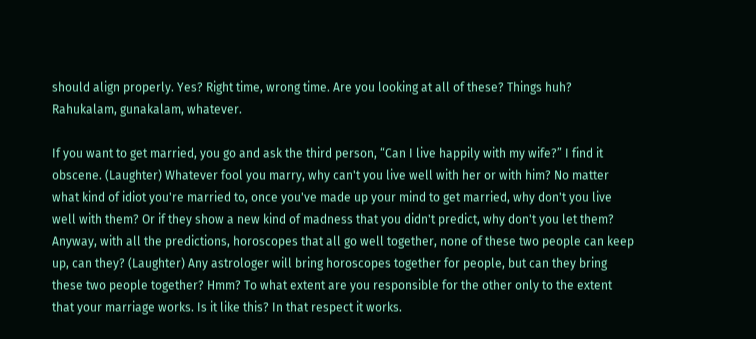should align properly. Yes? Right time, wrong time. Are you looking at all of these? Things huh? Rahukalam, gunakalam, whatever.

If you want to get married, you go and ask the third person, “Can I live happily with my wife?” I find it obscene. (Laughter) Whatever fool you marry, why can't you live well with her or with him? No matter what kind of idiot you're married to, once you've made up your mind to get married, why don't you live well with them? Or if they show a new kind of madness that you didn't predict, why don't you let them? Anyway, with all the predictions, horoscopes that all go well together, none of these two people can keep up, can they? (Laughter) Any astrologer will bring horoscopes together for people, but can they bring these two people together? Hmm? To what extent are you responsible for the other only to the extent that your marriage works. Is it like this? In that respect it works.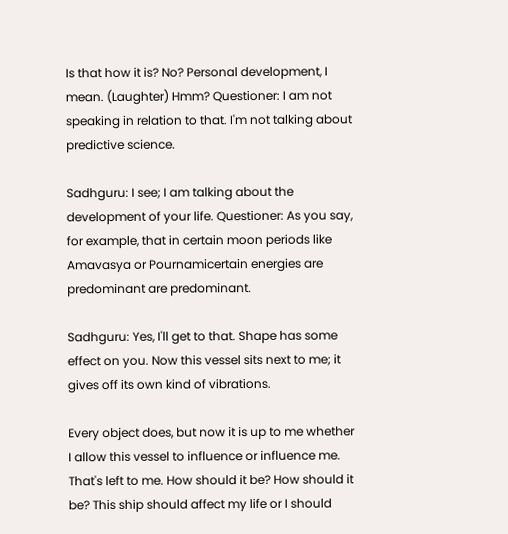Is that how it is? No? Personal development, I mean. (Laughter) Hmm? Questioner: I am not speaking in relation to that. I'm not talking about predictive science.

Sadhguru: I see; I am talking about the development of your life. Questioner: As you say, for example, that in certain moon periods like Amavasya or Pournamicertain energies are predominant are predominant.

Sadhguru: Yes, I'll get to that. Shape has some effect on you. Now this vessel sits next to me; it gives off its own kind of vibrations.

Every object does, but now it is up to me whether I allow this vessel to influence or influence me. That's left to me. How should it be? How should it be? This ship should affect my life or I should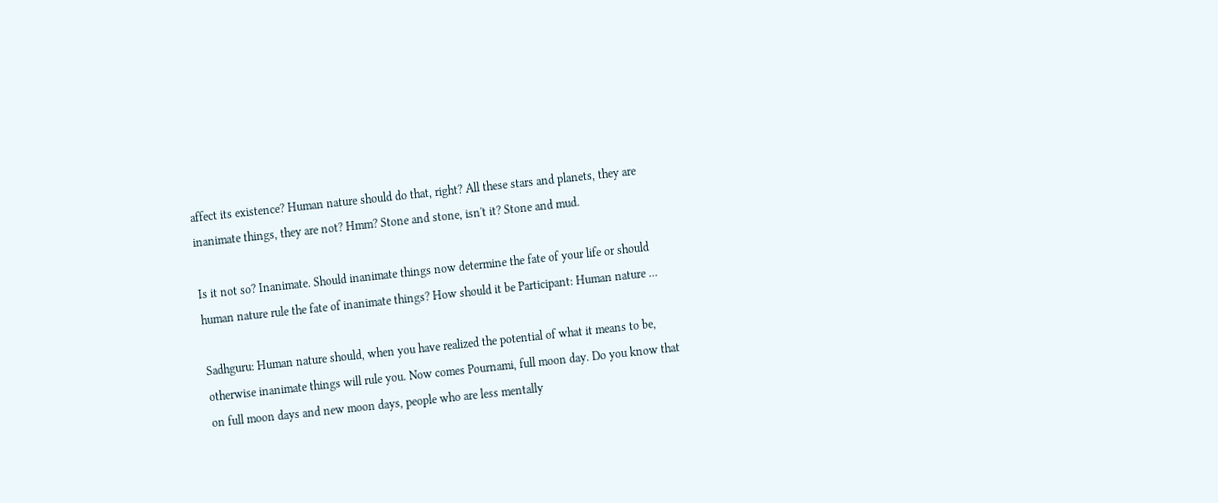affect its existence? Human nature should do that, right? All these stars and planets, they are inanimate things, they are not? Hmm? Stone and stone, isn't it? Stone and mud.

Is it not so? Inanimate. Should inanimate things now determine the fate of your life or should human nature rule the fate of inanimate things? How should it be Participant: Human nature ...

Sadhguru: Human nature should, when you have realized the potential of what it means to be, otherwise inanimate things will rule you. Now comes Pournami, full moon day. Do you know that on full moon days and new moon days, people who are less mentally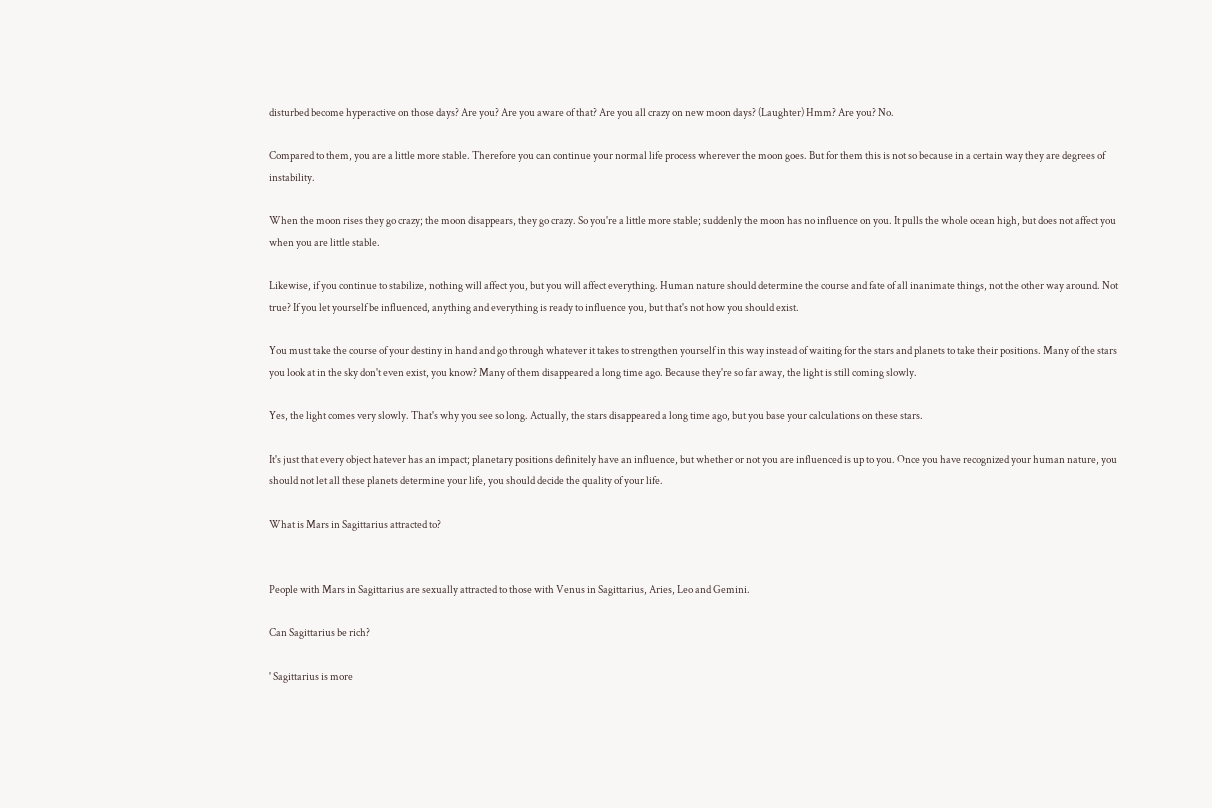disturbed become hyperactive on those days? Are you? Are you aware of that? Are you all crazy on new moon days? (Laughter) Hmm? Are you? No.

Compared to them, you are a little more stable. Therefore you can continue your normal life process wherever the moon goes. But for them this is not so because in a certain way they are degrees of instability.

When the moon rises they go crazy; the moon disappears, they go crazy. So you're a little more stable; suddenly the moon has no influence on you. It pulls the whole ocean high, but does not affect you when you are little stable.

Likewise, if you continue to stabilize, nothing will affect you, but you will affect everything. Human nature should determine the course and fate of all inanimate things, not the other way around. Not true? If you let yourself be influenced, anything and everything is ready to influence you, but that's not how you should exist.

You must take the course of your destiny in hand and go through whatever it takes to strengthen yourself in this way instead of waiting for the stars and planets to take their positions. Many of the stars you look at in the sky don't even exist, you know? Many of them disappeared a long time ago. Because they're so far away, the light is still coming slowly.

Yes, the light comes very slowly. That's why you see so long. Actually, the stars disappeared a long time ago, but you base your calculations on these stars.

It's just that every object hatever has an impact; planetary positions definitely have an influence, but whether or not you are influenced is up to you. Once you have recognized your human nature, you should not let all these planets determine your life, you should decide the quality of your life.

What is Mars in Sagittarius attracted to?


People with Mars in Sagittarius are sexually attracted to those with Venus in Sagittarius, Aries, Leo and Gemini.

Can Sagittarius be rich?

' Sagittarius is more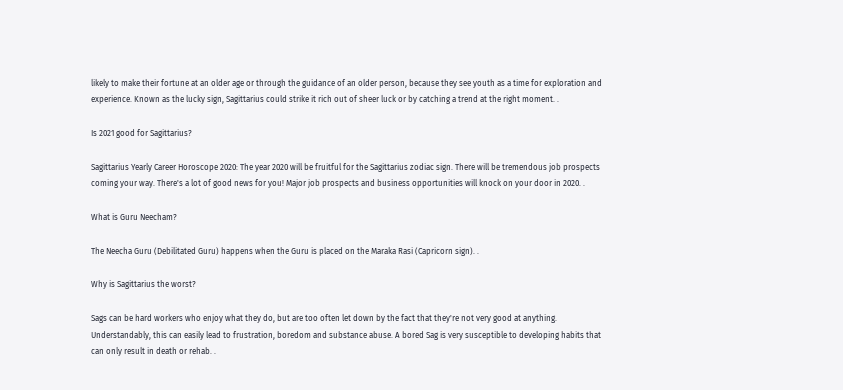likely to make their fortune at an older age or through the guidance of an older person, because they see youth as a time for exploration and experience. Known as the lucky sign, Sagittarius could strike it rich out of sheer luck or by catching a trend at the right moment. .

Is 2021 good for Sagittarius?

Sagittarius Yearly Career Horoscope 2020: The year 2020 will be fruitful for the Sagittarius zodiac sign. There will be tremendous job prospects coming your way. There's a lot of good news for you! Major job prospects and business opportunities will knock on your door in 2020. .

What is Guru Neecham?

The Neecha Guru (Debilitated Guru) happens when the Guru is placed on the Maraka Rasi (Capricorn sign). .

Why is Sagittarius the worst?

Sags can be hard workers who enjoy what they do, but are too often let down by the fact that they're not very good at anything. Understandably, this can easily lead to frustration, boredom and substance abuse. A bored Sag is very susceptible to developing habits that can only result in death or rehab. .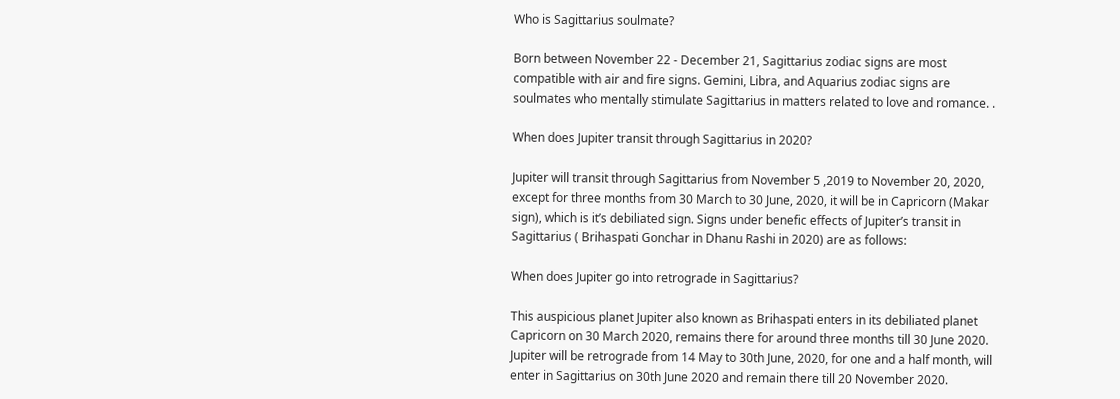Who is Sagittarius soulmate?

Born between November 22 - December 21, Sagittarius zodiac signs are most compatible with air and fire signs. Gemini, Libra, and Aquarius zodiac signs are soulmates who mentally stimulate Sagittarius in matters related to love and romance. .

When does Jupiter transit through Sagittarius in 2020?

Jupiter will transit through Sagittarius from November 5 ,2019 to November 20, 2020, except for three months from 30 March to 30 June, 2020, it will be in Capricorn (Makar sign), which is it’s debiliated sign. Signs under benefic effects of Jupiter’s transit in Sagittarius ( Brihaspati Gonchar in Dhanu Rashi in 2020) are as follows:

When does Jupiter go into retrograde in Sagittarius?

This auspicious planet Jupiter also known as Brihaspati enters in its debiliated planet Capricorn on 30 March 2020, remains there for around three months till 30 June 2020. Jupiter will be retrograde from 14 May to 30th June, 2020, for one and a half month, will enter in Sagittarius on 30th June 2020 and remain there till 20 November 2020.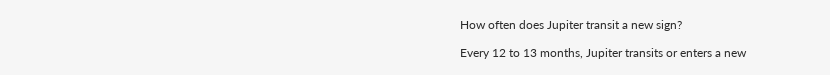How often does Jupiter transit a new sign?

Every 12 to 13 months, Jupiter transits or enters a new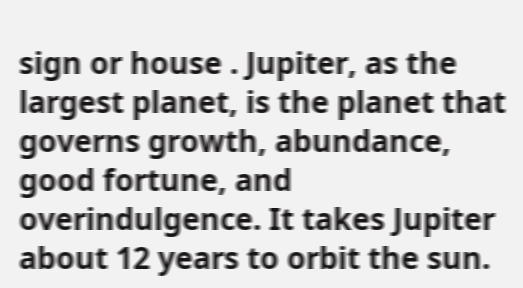sign or house . Jupiter, as the largest planet, is the planet that governs growth, abundance, good fortune, and overindulgence. It takes Jupiter about 12 years to orbit the sun.